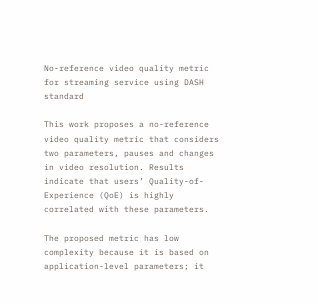No-reference video quality metric for streaming service using DASH standard

This work proposes a no-reference video quality metric that considers two parameters, pauses and changes in video resolution. Results indicate that users’ Quality-of-Experience (QoE) is highly correlated with these parameters.

The proposed metric has low complexity because it is based on application-level parameters; it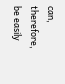can, therefore, be easily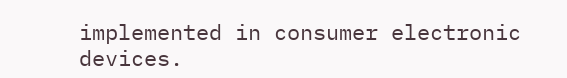implemented in consumer electronic devices.